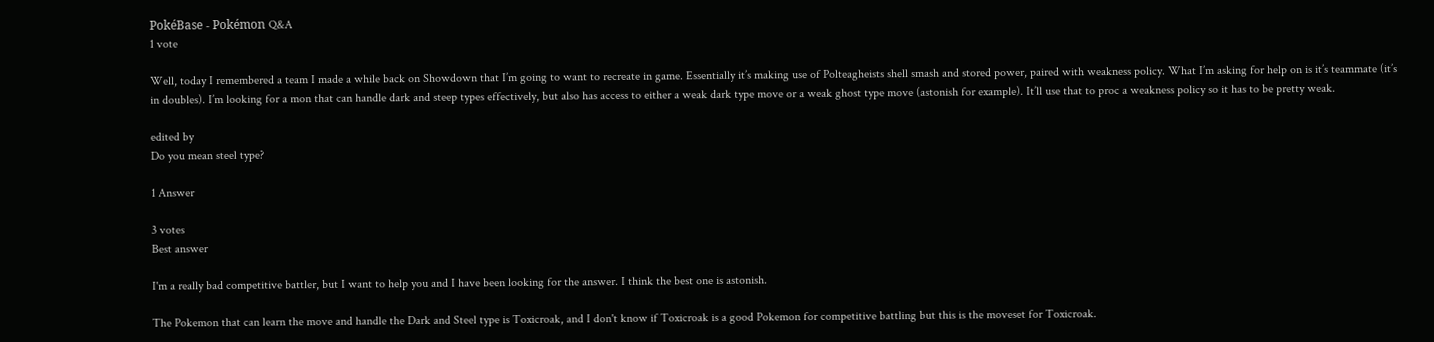PokéBase - Pokémon Q&A
1 vote

Well, today I remembered a team I made a while back on Showdown that I’m going to want to recreate in game. Essentially it’s making use of Polteagheists shell smash and stored power, paired with weakness policy. What I’m asking for help on is it’s teammate (it’s in doubles). I’m looking for a mon that can handle dark and steep types effectively, but also has access to either a weak dark type move or a weak ghost type move (astonish for example). It’ll use that to proc a weakness policy so it has to be pretty weak.

edited by
Do you mean steel type?

1 Answer

3 votes
Best answer

I'm a really bad competitive battler, but I want to help you and I have been looking for the answer. I think the best one is astonish.

The Pokemon that can learn the move and handle the Dark and Steel type is Toxicroak, and I don't know if Toxicroak is a good Pokemon for competitive battling but this is the moveset for Toxicroak.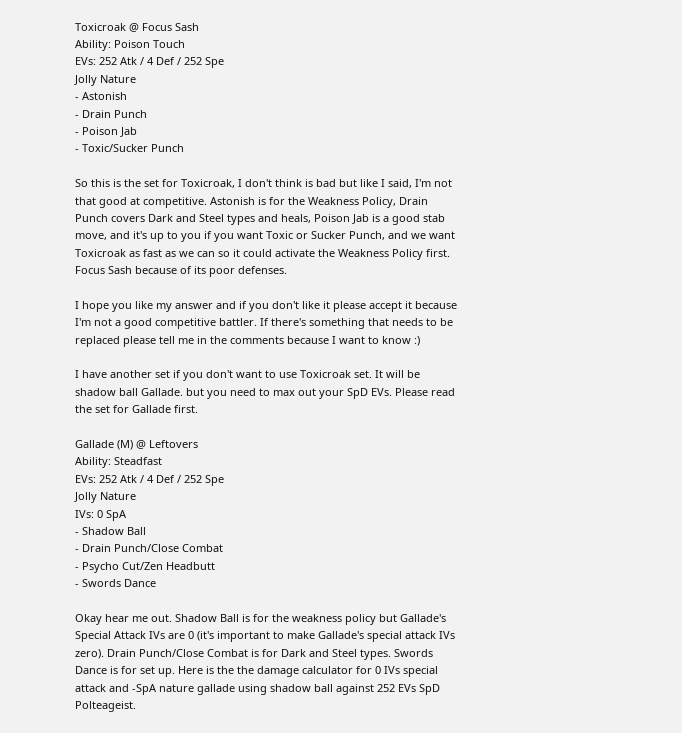Toxicroak @ Focus Sash
Ability: Poison Touch
EVs: 252 Atk / 4 Def / 252 Spe
Jolly Nature
- Astonish
- Drain Punch
- Poison Jab
- Toxic/Sucker Punch

So this is the set for Toxicroak, I don't think is bad but like I said, I'm not that good at competitive. Astonish is for the Weakness Policy, Drain Punch covers Dark and Steel types and heals, Poison Jab is a good stab move, and it's up to you if you want Toxic or Sucker Punch, and we want Toxicroak as fast as we can so it could activate the Weakness Policy first. Focus Sash because of its poor defenses.

I hope you like my answer and if you don't like it please accept it because I'm not a good competitive battler. If there's something that needs to be replaced please tell me in the comments because I want to know :)

I have another set if you don't want to use Toxicroak set. It will be shadow ball Gallade. but you need to max out your SpD EVs. Please read the set for Gallade first.

Gallade (M) @ Leftovers
Ability: Steadfast
EVs: 252 Atk / 4 Def / 252 Spe
Jolly Nature
IVs: 0 SpA
- Shadow Ball
- Drain Punch/Close Combat
- Psycho Cut/Zen Headbutt
- Swords Dance

Okay hear me out. Shadow Ball is for the weakness policy but Gallade's Special Attack IVs are 0 (it's important to make Gallade's special attack IVs zero). Drain Punch/Close Combat is for Dark and Steel types. Swords Dance is for set up. Here is the the damage calculator for 0 IVs special attack and -SpA nature gallade using shadow ball against 252 EVs SpD Polteageist.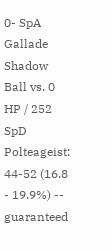0- SpA Gallade Shadow Ball vs. 0 HP / 252 SpD Polteageist: 44-52 (16.8 - 19.9%) -- guaranteed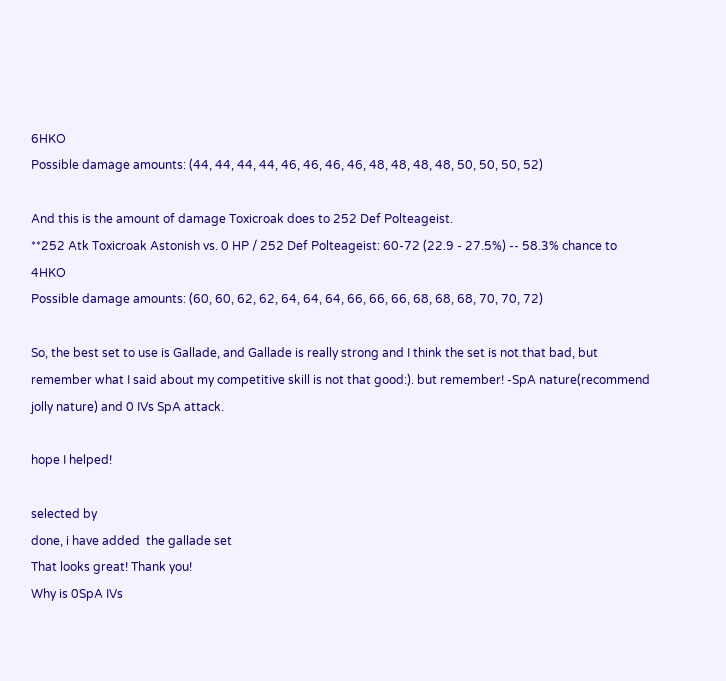6HKO
Possible damage amounts: (44, 44, 44, 44, 46, 46, 46, 46, 48, 48, 48, 48, 50, 50, 50, 52)

And this is the amount of damage Toxicroak does to 252 Def Polteageist.
**252 Atk Toxicroak Astonish vs. 0 HP / 252 Def Polteageist: 60-72 (22.9 - 27.5%) -- 58.3% chance to 4HKO
Possible damage amounts: (60, 60, 62, 62, 64, 64, 64, 66, 66, 66, 68, 68, 68, 70, 70, 72)

So, the best set to use is Gallade, and Gallade is really strong and I think the set is not that bad, but remember what I said about my competitive skill is not that good:). but remember! -SpA nature(recommend jolly nature) and 0 IVs SpA attack.

hope I helped!

selected by
done, i have added  the gallade set
That looks great! Thank you!
Why is 0SpA IVs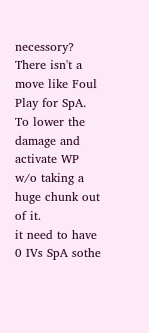necessory? There isn't a move like Foul Play for SpA.
To lower the damage and activate WP w/o taking a huge chunk out of it.
it need to have 0 IVs SpA sothe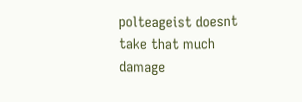polteageist doesnt take that much damage